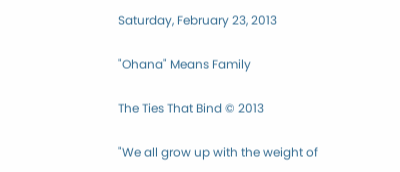Saturday, February 23, 2013

"Ohana" Means Family

The Ties That Bind © 2013

"We all grow up with the weight of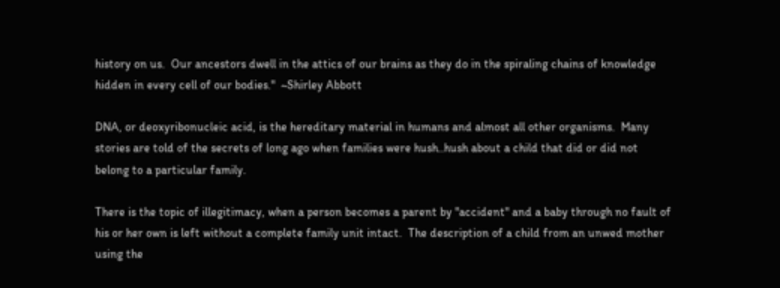history on us.  Our ancestors dwell in the attics of our brains as they do in the spiraling chains of knowledge hidden in every cell of our bodies."  ~Shirley Abbott

DNA, or deoxyribonucleic acid, is the hereditary material in humans and almost all other organisms.  Many stories are told of the secrets of long ago when families were hush..hush about a child that did or did not belong to a particular family.

There is the topic of illegitimacy, when a person becomes a parent by "accident" and a baby through no fault of his or her own is left without a complete family unit intact.  The description of a child from an unwed mother using the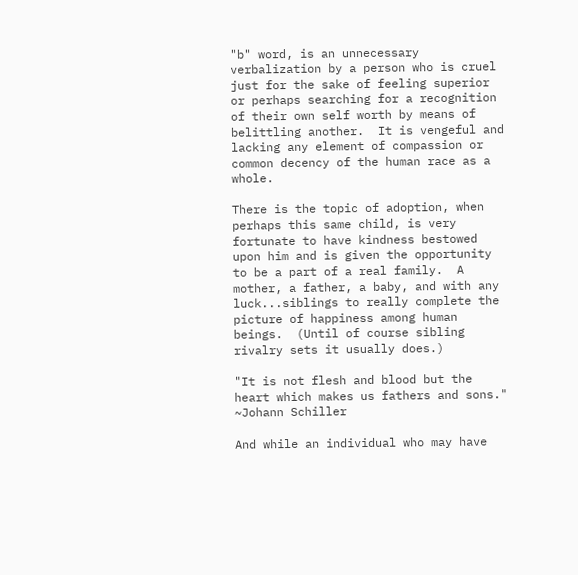"b" word, is an unnecessary verbalization by a person who is cruel just for the sake of feeling superior or perhaps searching for a recognition of their own self worth by means of belittling another.  It is vengeful and lacking any element of compassion or common decency of the human race as a whole.

There is the topic of adoption, when perhaps this same child, is very fortunate to have kindness bestowed upon him and is given the opportunity to be a part of a real family.  A mother, a father, a baby, and with any luck...siblings to really complete the picture of happiness among human beings.  (Until of course sibling rivalry sets it usually does.)

"It is not flesh and blood but the heart which makes us fathers and sons." ~Johann Schiller

And while an individual who may have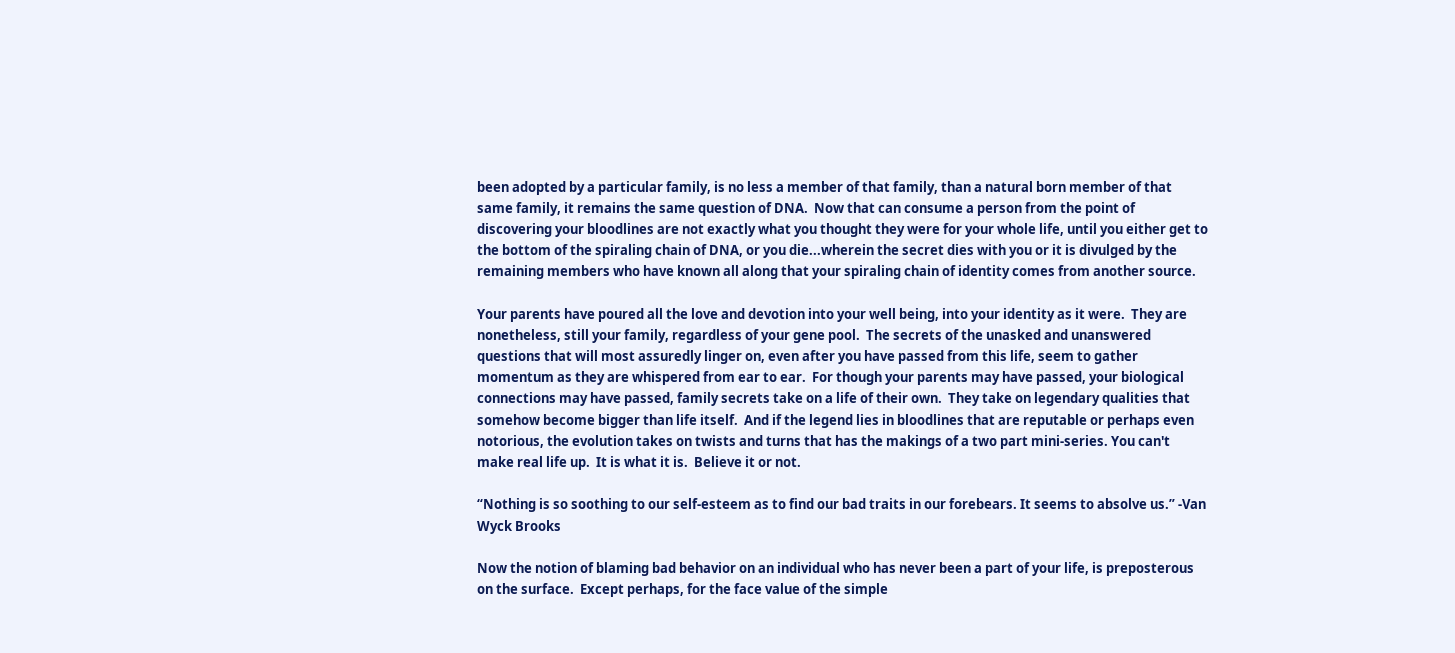been adopted by a particular family, is no less a member of that family, than a natural born member of that same family, it remains the same question of DNA.  Now that can consume a person from the point of discovering your bloodlines are not exactly what you thought they were for your whole life, until you either get to the bottom of the spiraling chain of DNA, or you die...wherein the secret dies with you or it is divulged by the remaining members who have known all along that your spiraling chain of identity comes from another source.

Your parents have poured all the love and devotion into your well being, into your identity as it were.  They are nonetheless, still your family, regardless of your gene pool.  The secrets of the unasked and unanswered questions that will most assuredly linger on, even after you have passed from this life, seem to gather momentum as they are whispered from ear to ear.  For though your parents may have passed, your biological connections may have passed, family secrets take on a life of their own.  They take on legendary qualities that somehow become bigger than life itself.  And if the legend lies in bloodlines that are reputable or perhaps even notorious, the evolution takes on twists and turns that has the makings of a two part mini-series. You can't make real life up.  It is what it is.  Believe it or not.

“Nothing is so soothing to our self-esteem as to find our bad traits in our forebears. It seems to absolve us.” -Van Wyck Brooks

Now the notion of blaming bad behavior on an individual who has never been a part of your life, is preposterous on the surface.  Except perhaps, for the face value of the simple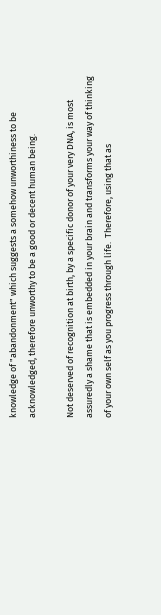knowledge of "abandonment" which suggests a somehow unworthiness to be acknowledged, therefore unworthy to be a good or decent human being.

Not deserved of recognition at birth, by a specific donor of your very DNA, is most assuredly a shame that is embedded in your brain and transforms your way of thinking of your own self as you progress through life.  Therefore, using that as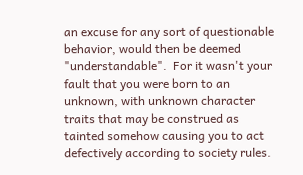an excuse for any sort of questionable behavior, would then be deemed "understandable".  For it wasn't your fault that you were born to an unknown, with unknown character traits that may be construed as tainted somehow causing you to act defectively according to society rules.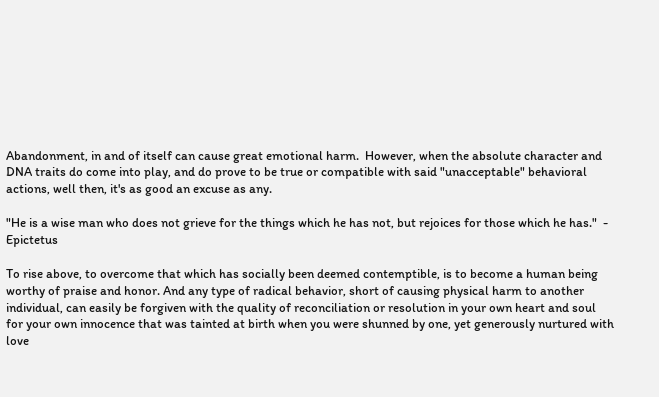Abandonment, in and of itself can cause great emotional harm.  However, when the absolute character and DNA traits do come into play, and do prove to be true or compatible with said "unacceptable" behavioral actions, well then, it's as good an excuse as any.

"He is a wise man who does not grieve for the things which he has not, but rejoices for those which he has."  - Epictetus

To rise above, to overcome that which has socially been deemed contemptible, is to become a human being worthy of praise and honor. And any type of radical behavior, short of causing physical harm to another individual, can easily be forgiven with the quality of reconciliation or resolution in your own heart and soul for your own innocence that was tainted at birth when you were shunned by one, yet generously nurtured with love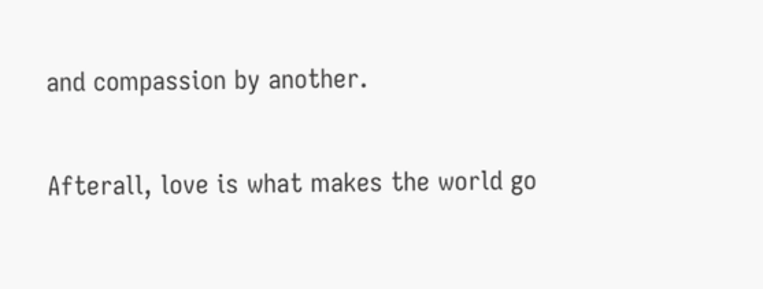and compassion by another.

Afterall, love is what makes the world go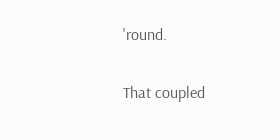'round.

That coupled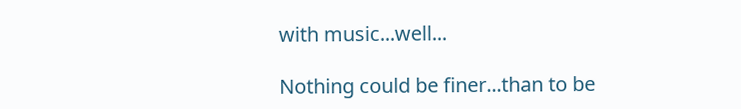with music...well...

Nothing could be finer...than to be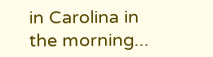in Carolina in the morning...